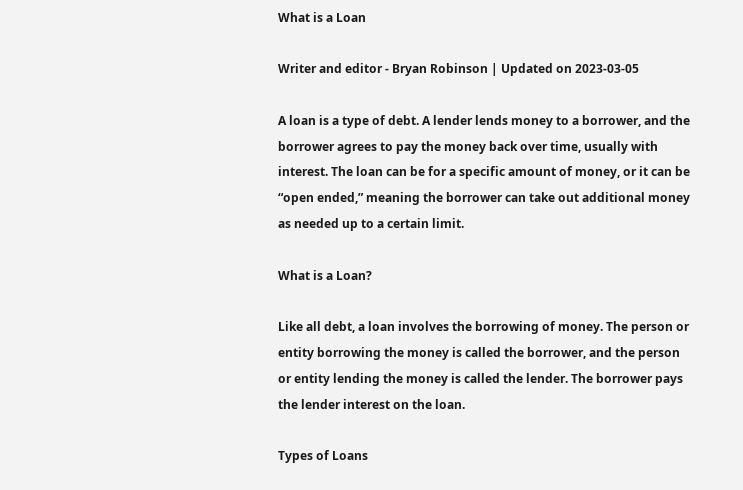What is a Loan

Writer and editor - Bryan Robinson | Updated on 2023-03-05

A loan is a type of debt. A lender lends money to a borrower, and the borrower agrees to pay the money back over time, usually with interest. The loan can be for a specific amount of money, or it can be “open ended,” meaning the borrower can take out additional money as needed up to a certain limit.

What is a Loan?

Like all debt, a loan involves the borrowing of money. The person or entity borrowing the money is called the borrower, and the person or entity lending the money is called the lender. The borrower pays the lender interest on the loan.

Types of Loans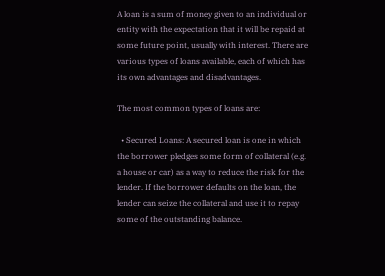A loan is a sum of money given to an individual or entity with the expectation that it will be repaid at some future point, usually with interest. There are various types of loans available, each of which has its own advantages and disadvantages.

The most common types of loans are:

  • Secured Loans: A secured loan is one in which the borrower pledges some form of collateral (e.g. a house or car) as a way to reduce the risk for the lender. If the borrower defaults on the loan, the lender can seize the collateral and use it to repay some of the outstanding balance.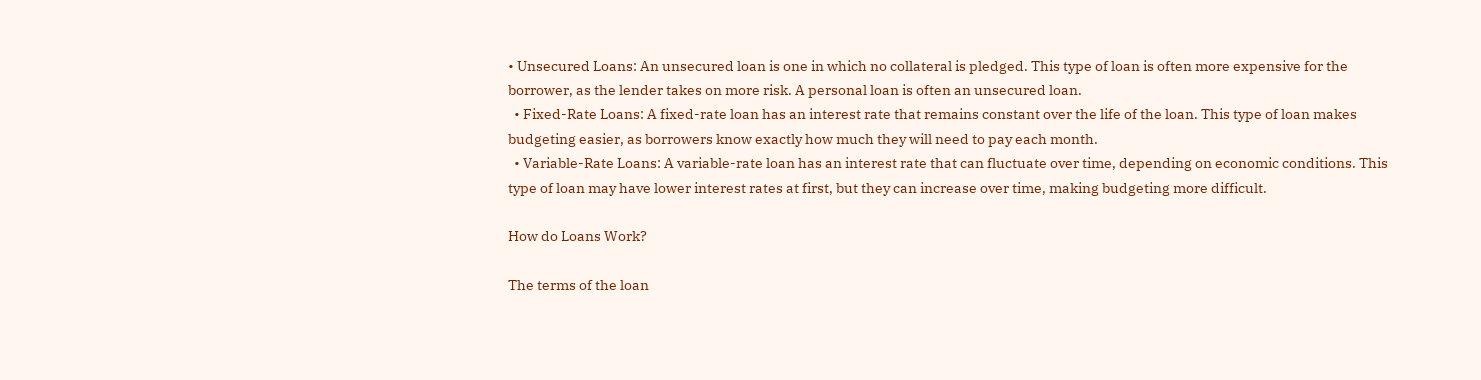• Unsecured Loans: An unsecured loan is one in which no collateral is pledged. This type of loan is often more expensive for the borrower, as the lender takes on more risk. A personal loan is often an unsecured loan.
  • Fixed-Rate Loans: A fixed-rate loan has an interest rate that remains constant over the life of the loan. This type of loan makes budgeting easier, as borrowers know exactly how much they will need to pay each month.
  • Variable-Rate Loans: A variable-rate loan has an interest rate that can fluctuate over time, depending on economic conditions. This type of loan may have lower interest rates at first, but they can increase over time, making budgeting more difficult.

How do Loans Work?

The terms of the loan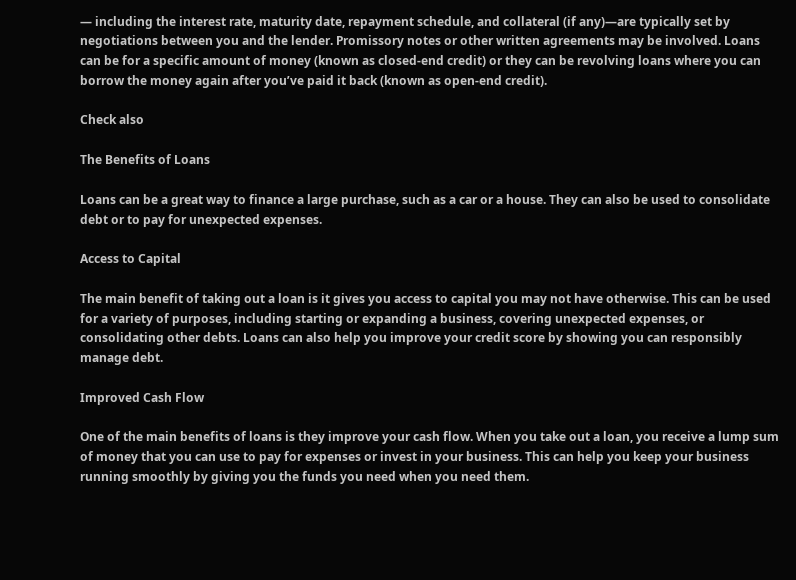— including the interest rate, maturity date, repayment schedule, and collateral (if any)—are typically set by negotiations between you and the lender. Promissory notes or other written agreements may be involved. Loans can be for a specific amount of money (known as closed-end credit) or they can be revolving loans where you can borrow the money again after you’ve paid it back (known as open-end credit).

Check also

The Benefits of Loans

Loans can be a great way to finance a large purchase, such as a car or a house. They can also be used to consolidate debt or to pay for unexpected expenses.

Access to Capital

The main benefit of taking out a loan is it gives you access to capital you may not have otherwise. This can be used for a variety of purposes, including starting or expanding a business, covering unexpected expenses, or consolidating other debts. Loans can also help you improve your credit score by showing you can responsibly manage debt.

Improved Cash Flow

One of the main benefits of loans is they improve your cash flow. When you take out a loan, you receive a lump sum of money that you can use to pay for expenses or invest in your business. This can help you keep your business running smoothly by giving you the funds you need when you need them.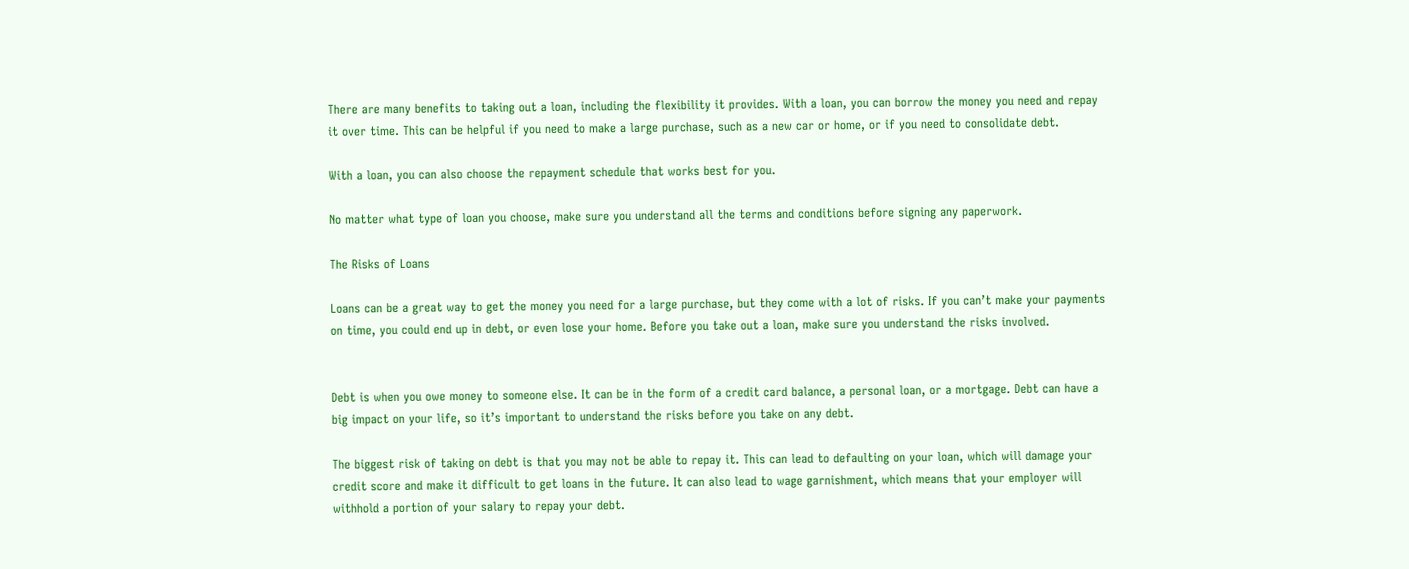There are many benefits to taking out a loan, including the flexibility it provides. With a loan, you can borrow the money you need and repay it over time. This can be helpful if you need to make a large purchase, such as a new car or home, or if you need to consolidate debt.

With a loan, you can also choose the repayment schedule that works best for you.

No matter what type of loan you choose, make sure you understand all the terms and conditions before signing any paperwork.

The Risks of Loans

Loans can be a great way to get the money you need for a large purchase, but they come with a lot of risks. If you can’t make your payments on time, you could end up in debt, or even lose your home. Before you take out a loan, make sure you understand the risks involved.


Debt is when you owe money to someone else. It can be in the form of a credit card balance, a personal loan, or a mortgage. Debt can have a big impact on your life, so it’s important to understand the risks before you take on any debt.

The biggest risk of taking on debt is that you may not be able to repay it. This can lead to defaulting on your loan, which will damage your credit score and make it difficult to get loans in the future. It can also lead to wage garnishment, which means that your employer will withhold a portion of your salary to repay your debt.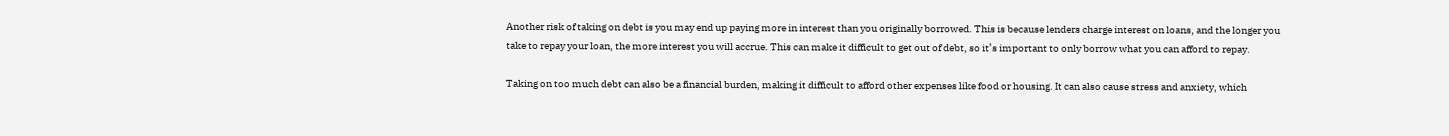Another risk of taking on debt is you may end up paying more in interest than you originally borrowed. This is because lenders charge interest on loans, and the longer you take to repay your loan, the more interest you will accrue. This can make it difficult to get out of debt, so it’s important to only borrow what you can afford to repay.

Taking on too much debt can also be a financial burden, making it difficult to afford other expenses like food or housing. It can also cause stress and anxiety, which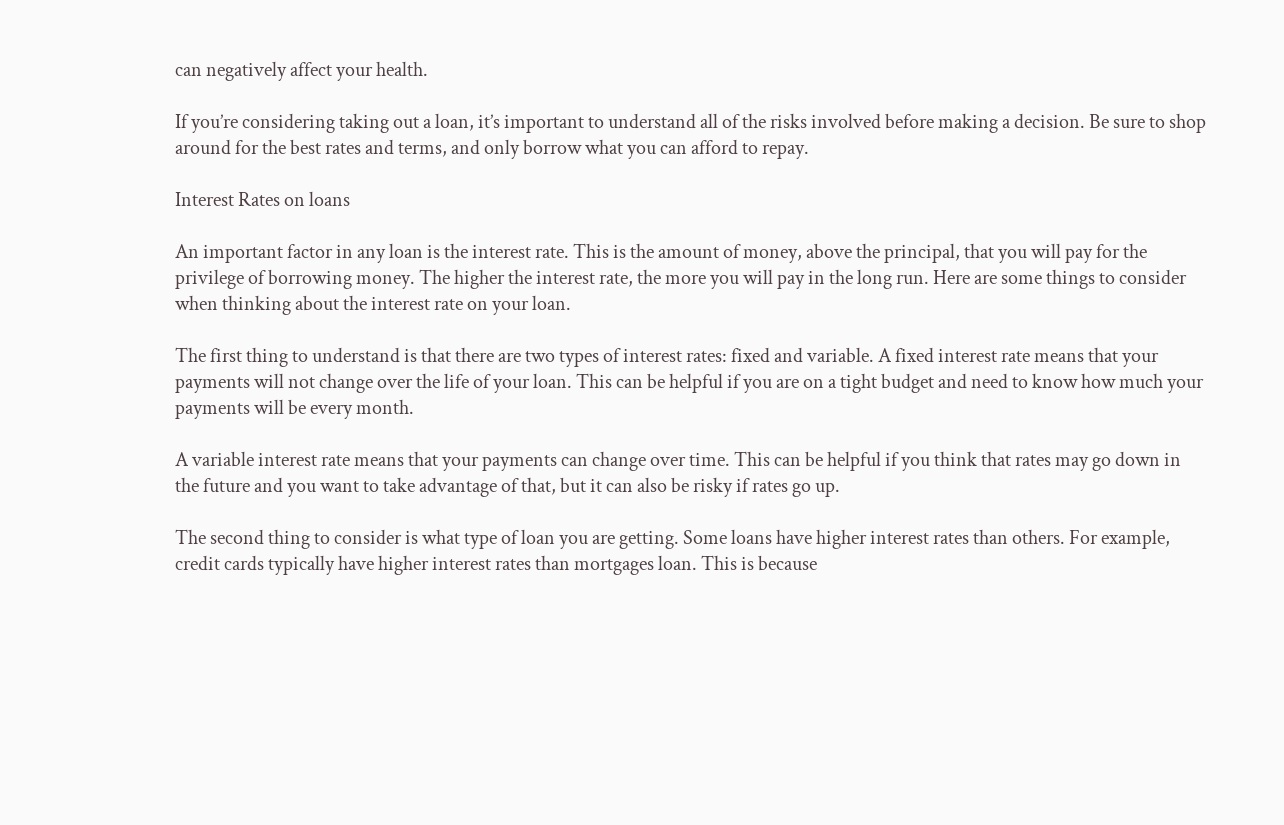can negatively affect your health.

If you’re considering taking out a loan, it’s important to understand all of the risks involved before making a decision. Be sure to shop around for the best rates and terms, and only borrow what you can afford to repay.

Interest Rates on loans

An important factor in any loan is the interest rate. This is the amount of money, above the principal, that you will pay for the privilege of borrowing money. The higher the interest rate, the more you will pay in the long run. Here are some things to consider when thinking about the interest rate on your loan.

The first thing to understand is that there are two types of interest rates: fixed and variable. A fixed interest rate means that your payments will not change over the life of your loan. This can be helpful if you are on a tight budget and need to know how much your payments will be every month.

A variable interest rate means that your payments can change over time. This can be helpful if you think that rates may go down in the future and you want to take advantage of that, but it can also be risky if rates go up.

The second thing to consider is what type of loan you are getting. Some loans have higher interest rates than others. For example, credit cards typically have higher interest rates than mortgages loan. This is because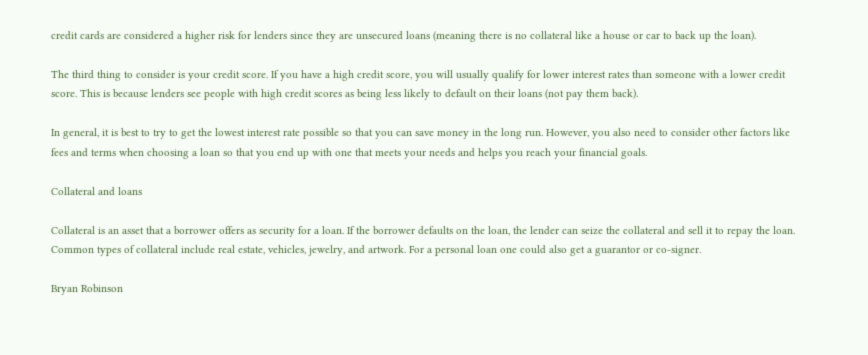credit cards are considered a higher risk for lenders since they are unsecured loans (meaning there is no collateral like a house or car to back up the loan).

The third thing to consider is your credit score. If you have a high credit score, you will usually qualify for lower interest rates than someone with a lower credit score. This is because lenders see people with high credit scores as being less likely to default on their loans (not pay them back).

In general, it is best to try to get the lowest interest rate possible so that you can save money in the long run. However, you also need to consider other factors like fees and terms when choosing a loan so that you end up with one that meets your needs and helps you reach your financial goals.

Collateral and loans

Collateral is an asset that a borrower offers as security for a loan. If the borrower defaults on the loan, the lender can seize the collateral and sell it to repay the loan. Common types of collateral include real estate, vehicles, jewelry, and artwork. For a personal loan one could also get a guarantor or co-signer.

Bryan Robinson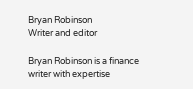Bryan Robinson
Writer and editor

Bryan Robinson is a finance writer with expertise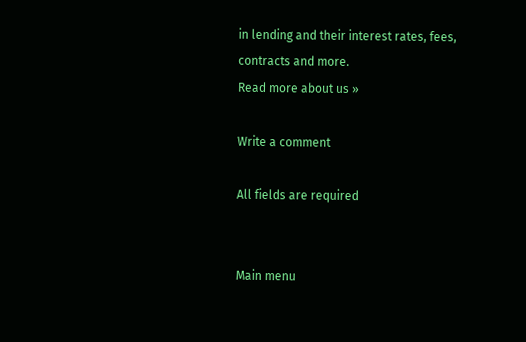in lending and their interest rates, fees, contracts and more.
Read more about us »

Write a comment

All fields are required


Main menu